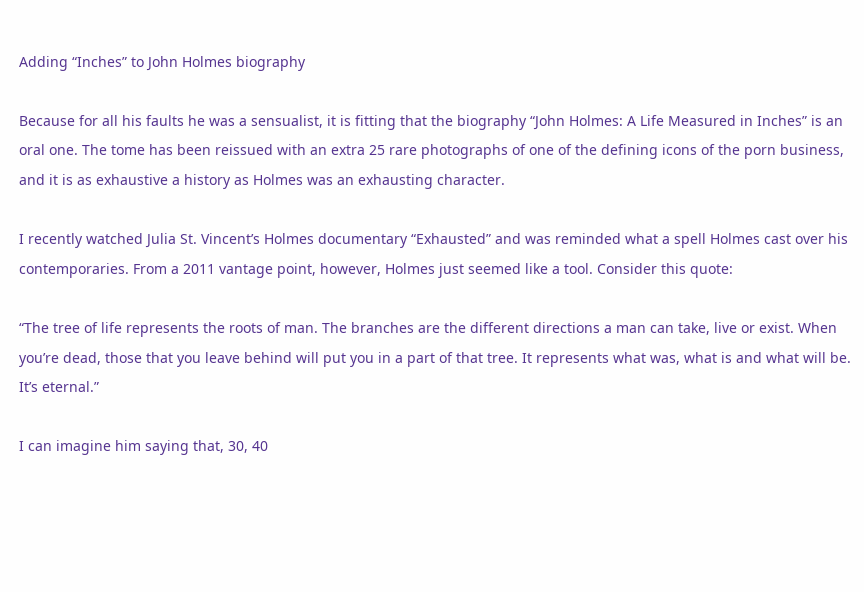Adding “Inches” to John Holmes biography

Because for all his faults he was a sensualist, it is fitting that the biography “John Holmes: A Life Measured in Inches” is an oral one. The tome has been reissued with an extra 25 rare photographs of one of the defining icons of the porn business, and it is as exhaustive a history as Holmes was an exhausting character.

I recently watched Julia St. Vincent’s Holmes documentary “Exhausted” and was reminded what a spell Holmes cast over his contemporaries. From a 2011 vantage point, however, Holmes just seemed like a tool. Consider this quote:

“The tree of life represents the roots of man. The branches are the different directions a man can take, live or exist. When you’re dead, those that you leave behind will put you in a part of that tree. It represents what was, what is and what will be. It’s eternal.”

I can imagine him saying that, 30, 40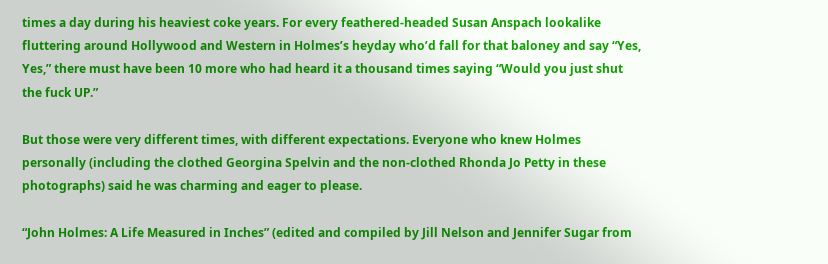times a day during his heaviest coke years. For every feathered-headed Susan Anspach lookalike fluttering around Hollywood and Western in Holmes’s heyday who’d fall for that baloney and say “Yes, Yes,” there must have been 10 more who had heard it a thousand times saying “Would you just shut the fuck UP.”

But those were very different times, with different expectations. Everyone who knew Holmes personally (including the clothed Georgina Spelvin and the non-clothed Rhonda Jo Petty in these photographs) said he was charming and eager to please.

“John Holmes: A Life Measured in Inches” (edited and compiled by Jill Nelson and Jennifer Sugar from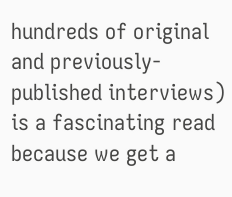hundreds of original and previously-published interviews) is a fascinating read because we get a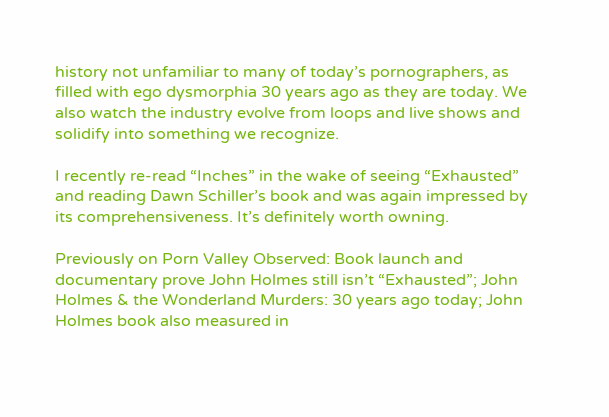history not unfamiliar to many of today’s pornographers, as filled with ego dysmorphia 30 years ago as they are today. We also watch the industry evolve from loops and live shows and solidify into something we recognize.

I recently re-read “Inches” in the wake of seeing “Exhausted” and reading Dawn Schiller’s book and was again impressed by its comprehensiveness. It’s definitely worth owning.

Previously on Porn Valley Observed: Book launch and documentary prove John Holmes still isn’t “Exhausted”; John Holmes & the Wonderland Murders: 30 years ago today; John Holmes book also measured in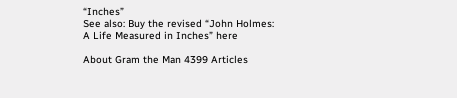“Inches”
See also: Buy the revised “John Holmes: A Life Measured in Inches” here

About Gram the Man 4399 Articles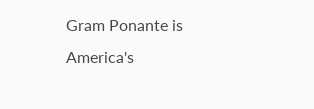Gram Ponante is America's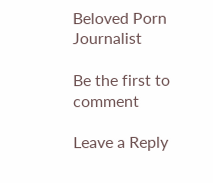Beloved Porn Journalist

Be the first to comment

Leave a Reply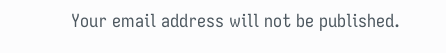Your email address will not be published.